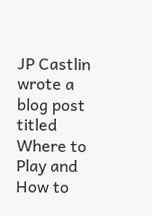JP Castlin wrote a blog post titled Where to Play and How to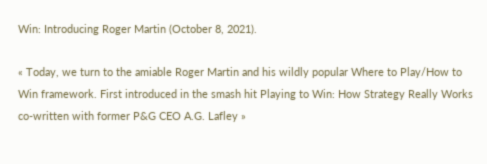Win: Introducing Roger Martin (October 8, 2021).

« Today, we turn to the amiable Roger Martin and his wildly popular Where to Play/How to Win framework. First introduced in the smash hit Playing to Win: How Strategy Really Works co-written with former P&G CEO A.G. Lafley »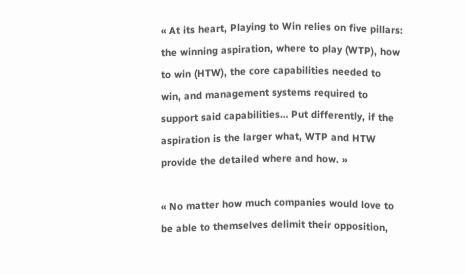« At its heart, Playing to Win relies on five pillars: the winning aspiration, where to play (WTP), how to win (HTW), the core capabilities needed to win, and management systems required to support said capabilities… Put differently, if the aspiration is the larger what, WTP and HTW provide the detailed where and how. »

« No matter how much companies would love to be able to themselves delimit their opposition,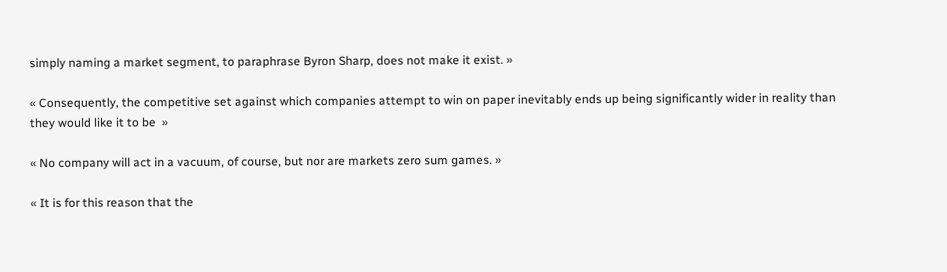simply naming a market segment, to paraphrase Byron Sharp, does not make it exist. »

« Consequently, the competitive set against which companies attempt to win on paper inevitably ends up being significantly wider in reality than they would like it to be  »

« No company will act in a vacuum, of course, but nor are markets zero sum games. »

« It is for this reason that the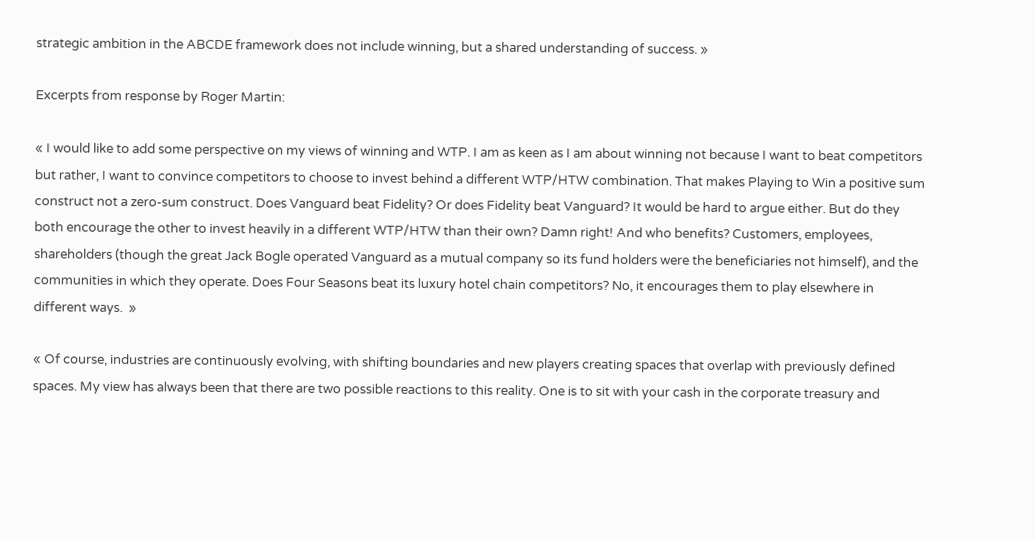strategic ambition in the ABCDE framework does not include winning, but a shared understanding of success. »

Excerpts from response by Roger Martin:

« I would like to add some perspective on my views of winning and WTP. I am as keen as I am about winning not because I want to beat competitors but rather, I want to convince competitors to choose to invest behind a different WTP/HTW combination. That makes Playing to Win a positive sum construct not a zero-sum construct. Does Vanguard beat Fidelity? Or does Fidelity beat Vanguard? It would be hard to argue either. But do they both encourage the other to invest heavily in a different WTP/HTW than their own? Damn right! And who benefits? Customers, employees, shareholders (though the great Jack Bogle operated Vanguard as a mutual company so its fund holders were the beneficiaries not himself), and the communities in which they operate. Does Four Seasons beat its luxury hotel chain competitors? No, it encourages them to play elsewhere in different ways.  »

« Of course, industries are continuously evolving, with shifting boundaries and new players creating spaces that overlap with previously defined spaces. My view has always been that there are two possible reactions to this reality. One is to sit with your cash in the corporate treasury and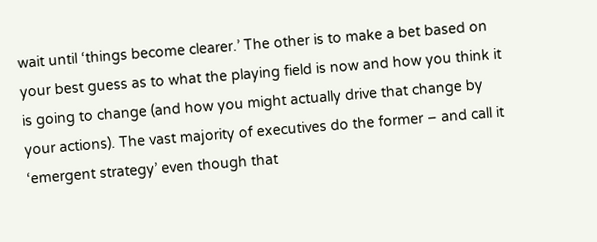wait until ‘things become clearer.’ The other is to make a bet based on your best guess as to what the playing field is now and how you think it is going to change (and how you might actually drive that change by your actions). The vast majority of executives do the former – and call it ‘emergent strategy’ even though that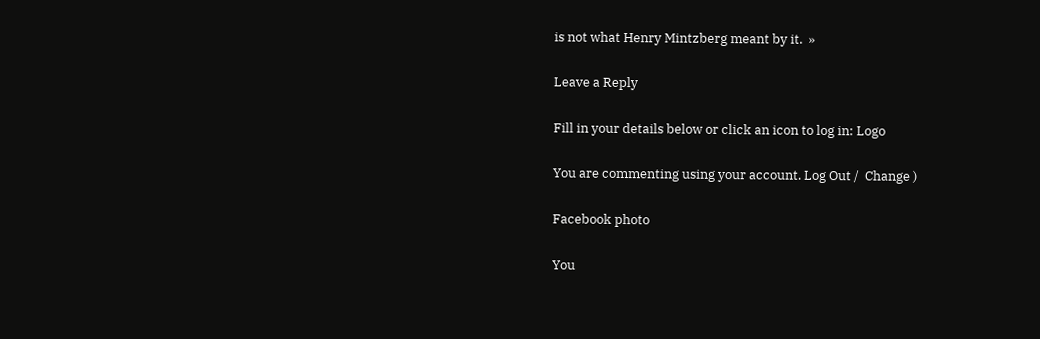is not what Henry Mintzberg meant by it.  »

Leave a Reply

Fill in your details below or click an icon to log in: Logo

You are commenting using your account. Log Out /  Change )

Facebook photo

You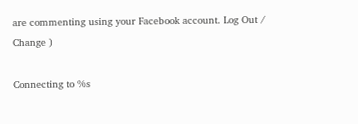are commenting using your Facebook account. Log Out /  Change )

Connecting to %s